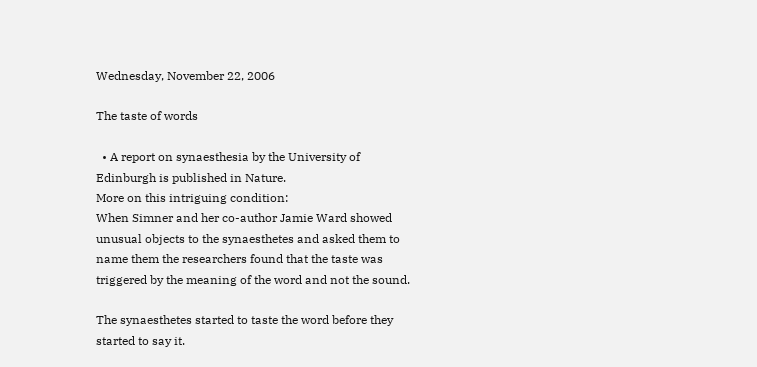Wednesday, November 22, 2006

The taste of words

  • A report on synaesthesia by the University of Edinburgh is published in Nature.
More on this intriguing condition:
When Simner and her co-author Jamie Ward showed unusual objects to the synaesthetes and asked them to name them the researchers found that the taste was triggered by the meaning of the word and not the sound.

The synaesthetes started to taste the word before they started to say it.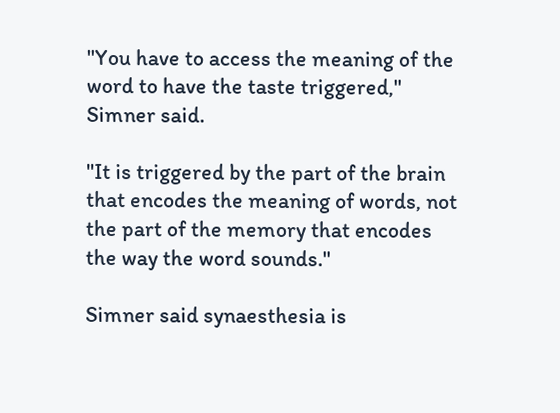"You have to access the meaning of the word to have the taste triggered," Simner said.

"It is triggered by the part of the brain that encodes the meaning of words, not the part of the memory that encodes the way the word sounds."

Simner said synaesthesia is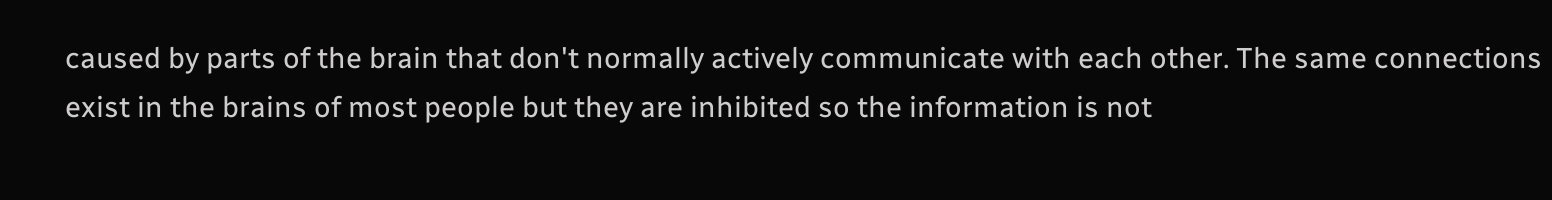caused by parts of the brain that don't normally actively communicate with each other. The same connections exist in the brains of most people but they are inhibited so the information is not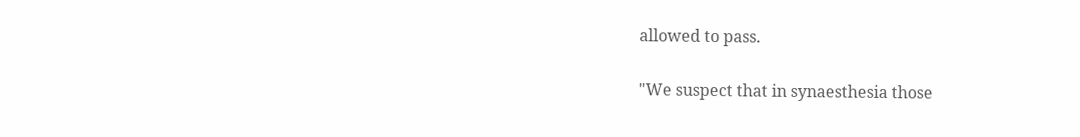allowed to pass.

"We suspect that in synaesthesia those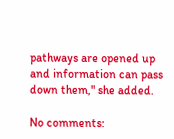pathways are opened up and information can pass down them," she added.

No comments: